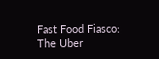Fast Food Fiasco: The Uber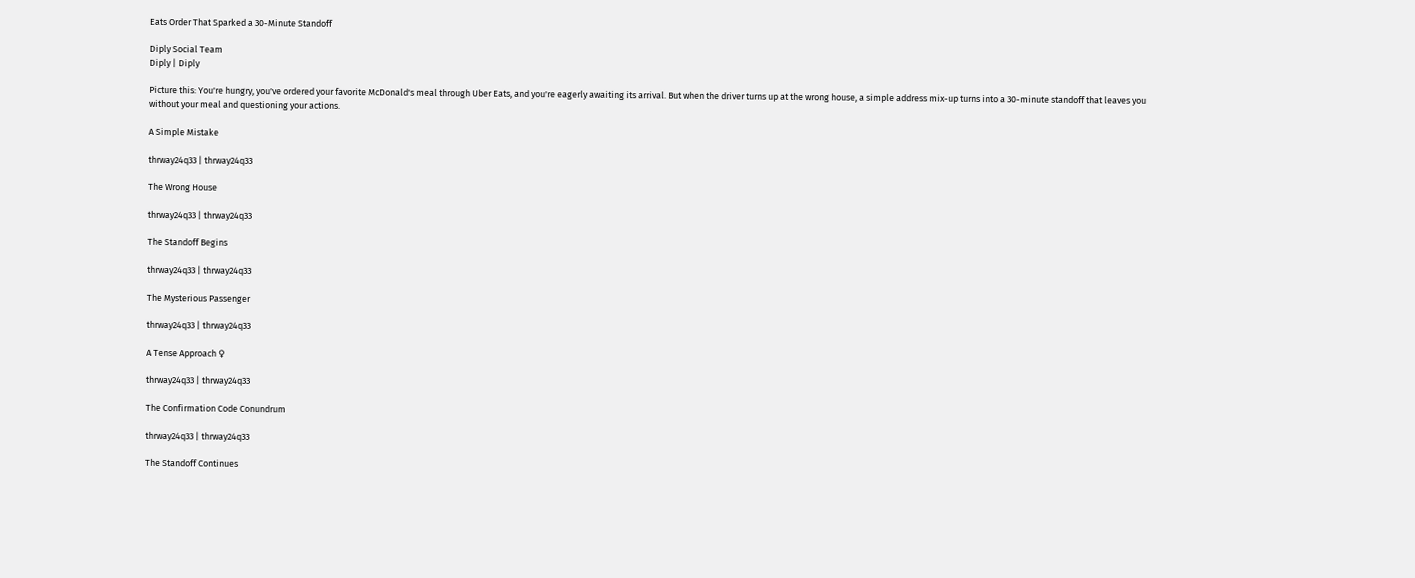Eats Order That Sparked a 30-Minute Standoff

Diply Social Team
Diply | Diply

Picture this: You're hungry, you've ordered your favorite McDonald's meal through Uber Eats, and you're eagerly awaiting its arrival. But when the driver turns up at the wrong house, a simple address mix-up turns into a 30-minute standoff that leaves you without your meal and questioning your actions.

A Simple Mistake

thrway24q33 | thrway24q33

The Wrong House

thrway24q33 | thrway24q33

The Standoff Begins

thrway24q33 | thrway24q33

The Mysterious Passenger

thrway24q33 | thrway24q33

A Tense Approach ♀

thrway24q33 | thrway24q33

The Confirmation Code Conundrum

thrway24q33 | thrway24q33

The Standoff Continues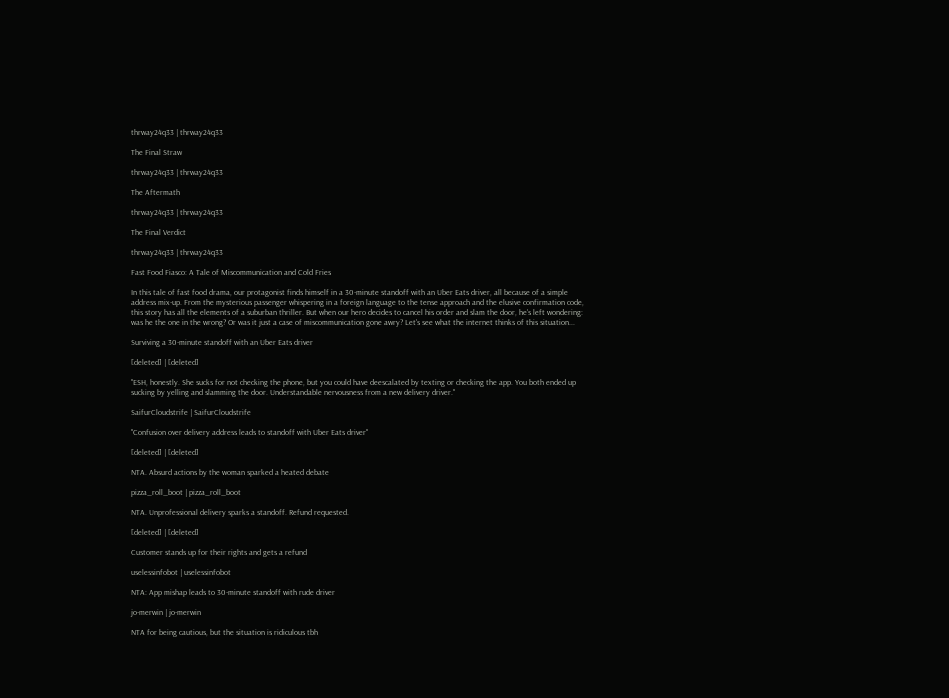thrway24q33 | thrway24q33

The Final Straw

thrway24q33 | thrway24q33

The Aftermath

thrway24q33 | thrway24q33

The Final Verdict

thrway24q33 | thrway24q33

Fast Food Fiasco: A Tale of Miscommunication and Cold Fries

In this tale of fast food drama, our protagonist finds himself in a 30-minute standoff with an Uber Eats driver, all because of a simple address mix-up. From the mysterious passenger whispering in a foreign language to the tense approach and the elusive confirmation code, this story has all the elements of a suburban thriller. But when our hero decides to cancel his order and slam the door, he's left wondering: was he the one in the wrong? Or was it just a case of miscommunication gone awry? Let's see what the internet thinks of this situation...

Surviving a 30-minute standoff with an Uber Eats driver

[deleted] | [deleted]

"ESH, honestly. She sucks for not checking the phone, but you could have deescalated by texting or checking the app. You both ended up sucking by yelling and slamming the door. Understandable nervousness from a new delivery driver."

SaifurCloudstrife | SaifurCloudstrife

"Confusion over delivery address leads to standoff with Uber Eats driver"

[deleted] | [deleted]

NTA. Absurd actions by the woman sparked a heated debate

pizza_roll_boot | pizza_roll_boot

NTA. Unprofessional delivery sparks a standoff. Refund requested.

[deleted] | [deleted]

Customer stands up for their rights and gets a refund

uselessinfobot | uselessinfobot

NTA: App mishap leads to 30-minute standoff with rude driver

jo-merwin | jo-merwin

NTA for being cautious, but the situation is ridiculous tbh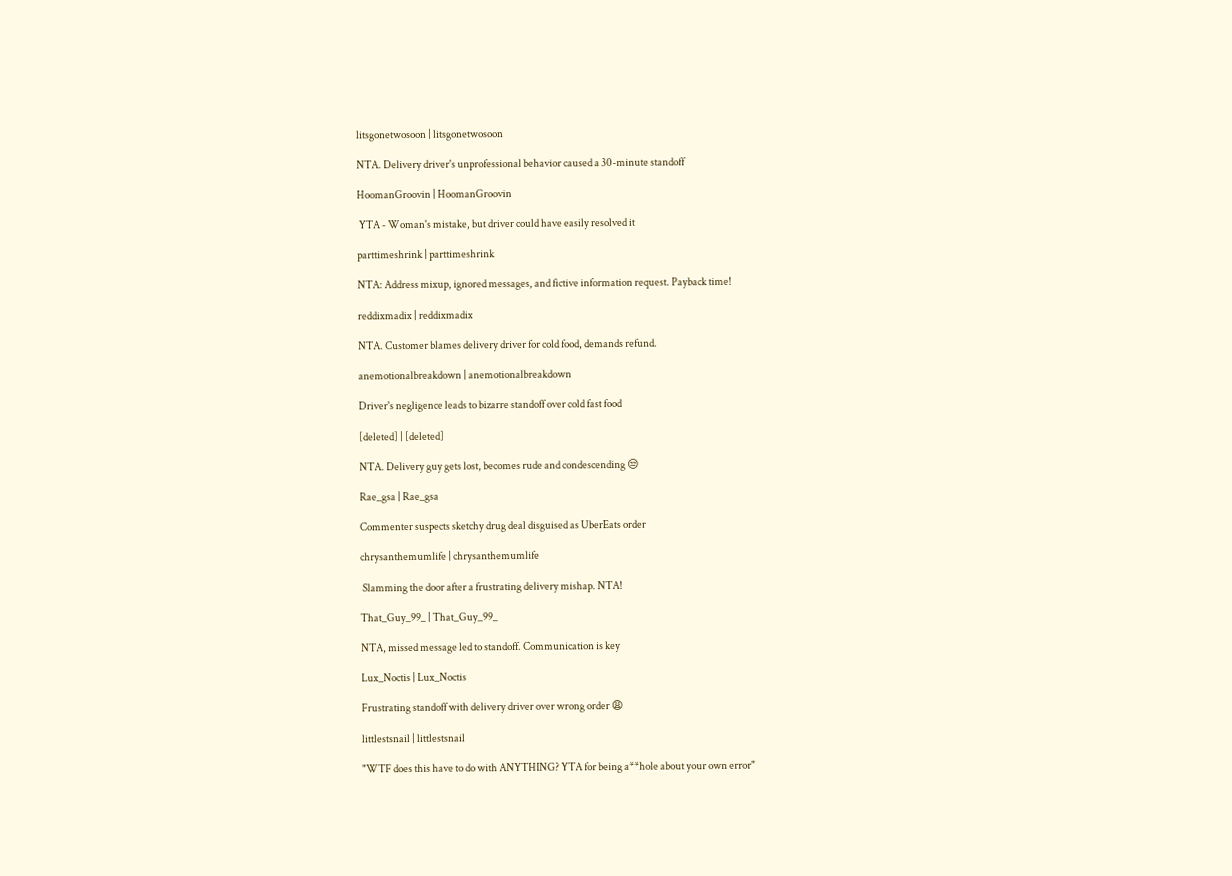litsgonetwosoon | litsgonetwosoon

NTA. Delivery driver's unprofessional behavior caused a 30-minute standoff

HoomanGroovin | HoomanGroovin

 YTA - Woman's mistake, but driver could have easily resolved it

parttimeshrink | parttimeshrink

NTA: Address mixup, ignored messages, and fictive information request. Payback time!

reddixmadix | reddixmadix

NTA. Customer blames delivery driver for cold food, demands refund.

anemotionalbreakdown | anemotionalbreakdown

Driver's negligence leads to bizarre standoff over cold fast food

[deleted] | [deleted]

NTA. Delivery guy gets lost, becomes rude and condescending 😒

Rae_gsa | Rae_gsa

Commenter suspects sketchy drug deal disguised as UberEats order

chrysanthemumlife | chrysanthemumlife

 Slamming the door after a frustrating delivery mishap. NTA!

That_Guy_99_ | That_Guy_99_

NTA, missed message led to standoff. Communication is key

Lux_Noctis | Lux_Noctis

Frustrating standoff with delivery driver over wrong order 😩

littlestsnail | littlestsnail

"WTF does this have to do with ANYTHING? YTA for being a**hole about your own error"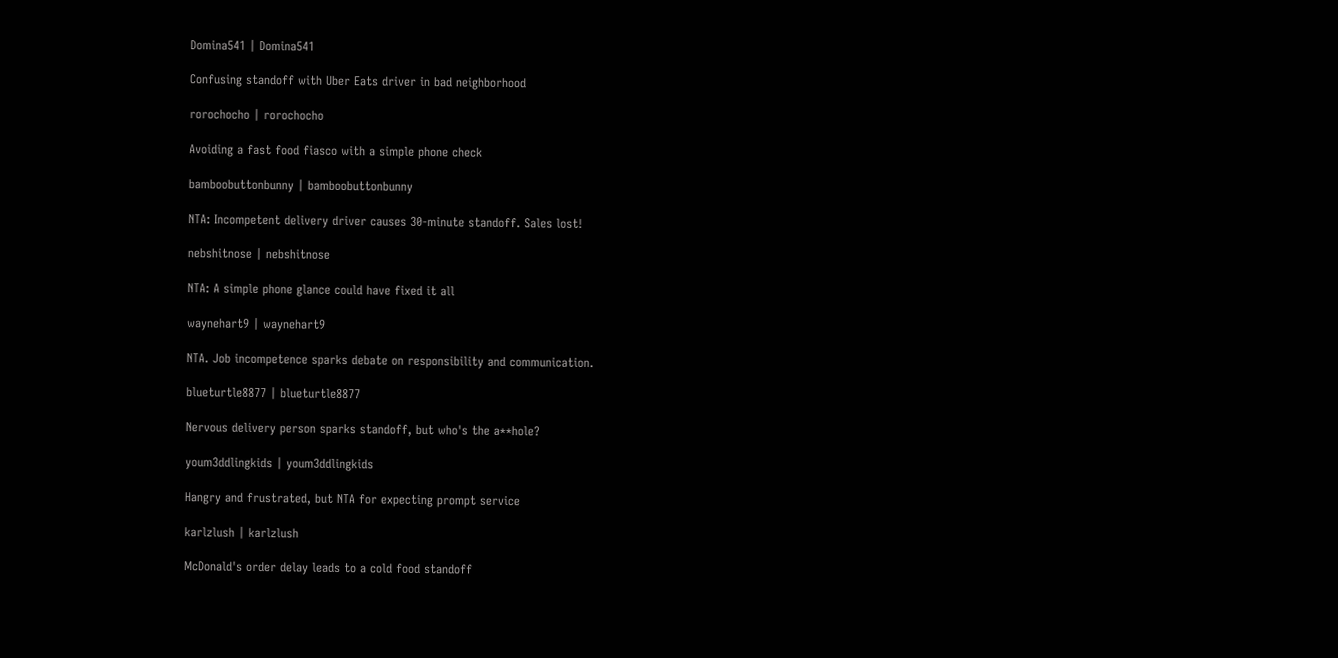Domina541 | Domina541

Confusing standoff with Uber Eats driver in bad neighborhood

rorochocho | rorochocho

Avoiding a fast food fiasco with a simple phone check

bamboobuttonbunny | bamboobuttonbunny

NTA: Incompetent delivery driver causes 30-minute standoff. Sales lost!

nebshitnose | nebshitnose

NTA: A simple phone glance could have fixed it all

waynehart9 | waynehart9

NTA. Job incompetence sparks debate on responsibility and communication.

blueturtle8877 | blueturtle8877

Nervous delivery person sparks standoff, but who's the a**hole?

youm3ddlingkids | youm3ddlingkids

Hangry and frustrated, but NTA for expecting prompt service

karlzlush | karlzlush

McDonald's order delay leads to a cold food standoff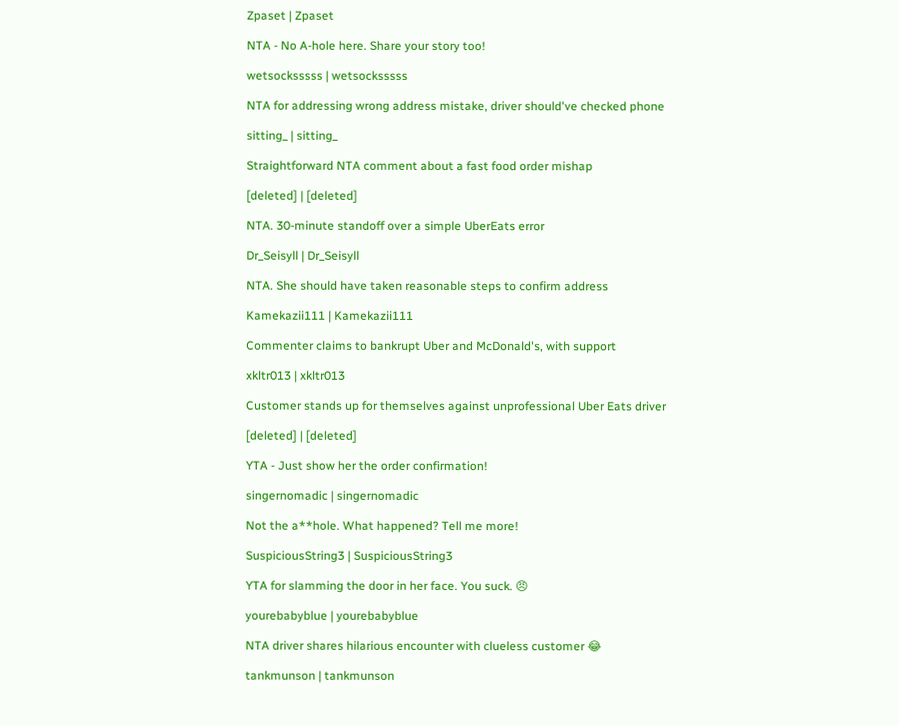Zpaset | Zpaset

NTA - No A-hole here. Share your story too!

wetsocksssss | wetsocksssss

NTA for addressing wrong address mistake, driver should've checked phone

sitting_ | sitting_

Straightforward NTA comment about a fast food order mishap

[deleted] | [deleted]

NTA. 30-minute standoff over a simple UberEats error

Dr_Seisyll | Dr_Seisyll

NTA. She should have taken reasonable steps to confirm address

Kamekazii111 | Kamekazii111

Commenter claims to bankrupt Uber and McDonald's, with support

xkltr013 | xkltr013

Customer stands up for themselves against unprofessional Uber Eats driver

[deleted] | [deleted]

YTA - Just show her the order confirmation!

singernomadic | singernomadic

Not the a**hole. What happened? Tell me more!

SuspiciousString3 | SuspiciousString3

YTA for slamming the door in her face. You suck. 😠

yourebabyblue | yourebabyblue

NTA driver shares hilarious encounter with clueless customer 😂

tankmunson | tankmunson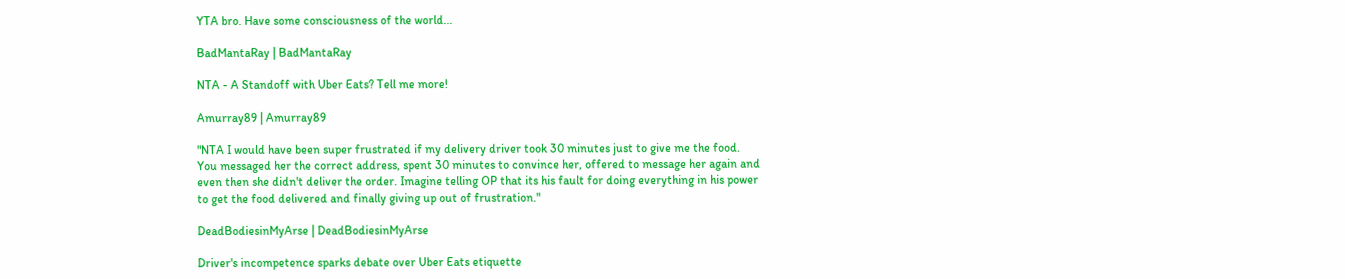YTA bro. Have some consciousness of the world...

BadMantaRay | BadMantaRay

NTA - A Standoff with Uber Eats? Tell me more!

Amurray89 | Amurray89

"NTA I would have been super frustrated if my delivery driver took 30 minutes just to give me the food. You messaged her the correct address, spent 30 minutes to convince her, offered to message her again and even then she didn't deliver the order. Imagine telling OP that its his fault for doing everything in his power to get the food delivered and finally giving up out of frustration."

DeadBodiesinMyArse | DeadBodiesinMyArse

Driver's incompetence sparks debate over Uber Eats etiquette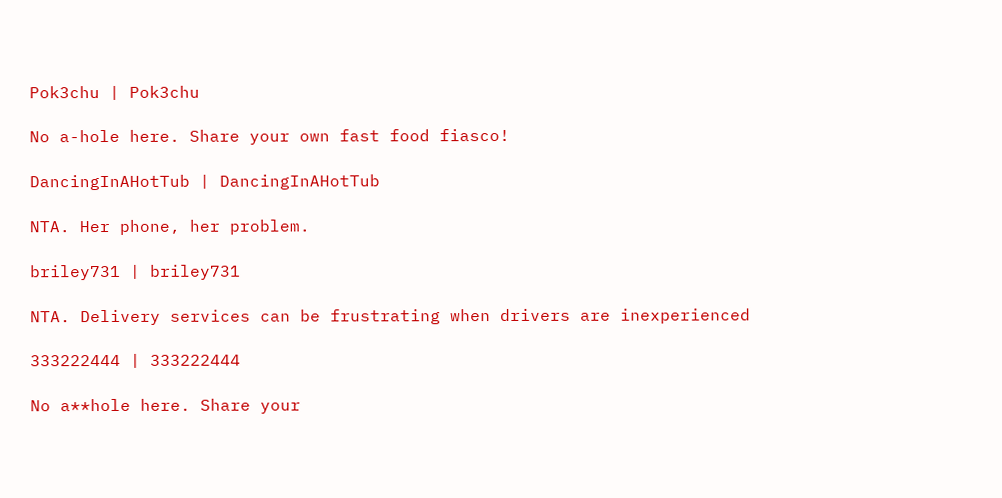Pok3chu | Pok3chu

No a-hole here. Share your own fast food fiasco!

DancingInAHotTub | DancingInAHotTub

NTA. Her phone, her problem.

briley731 | briley731

NTA. Delivery services can be frustrating when drivers are inexperienced

333222444 | 333222444

No a**hole here. Share your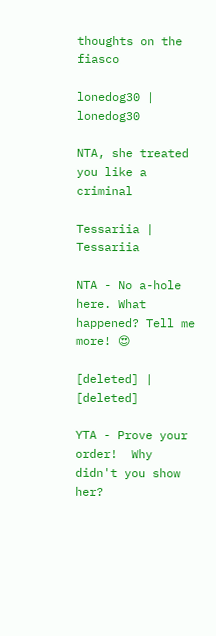thoughts on the fiasco

lonedog30 | lonedog30

NTA, she treated you like a criminal

Tessariia | Tessariia

NTA - No a-hole here. What happened? Tell me more! 😍

[deleted] | [deleted]

YTA - Prove your order!  Why didn't you show her?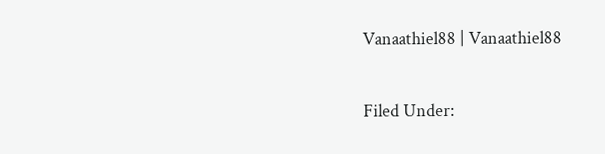Vanaathiel88 | Vanaathiel88

Filed Under: